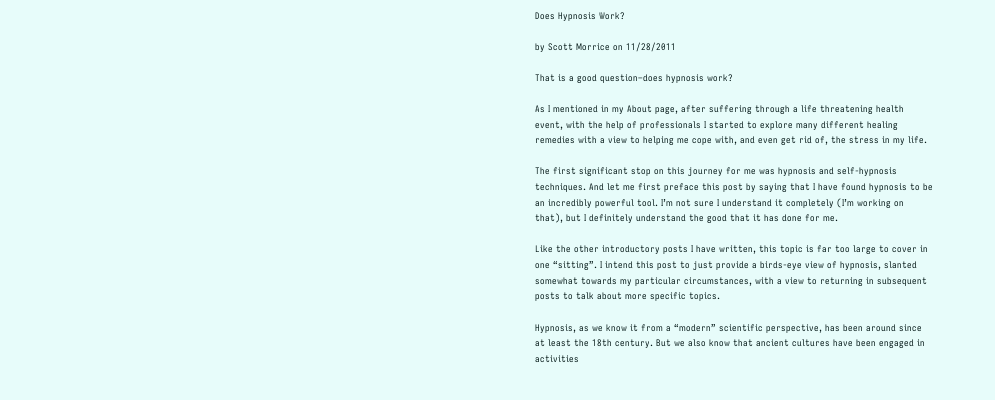Does Hypnosis Work?

by Scott Morrice on 11/28/2011

That is a good question–does hypnosis work?

As I mentioned in my About page, after suffering through a life threatening health event, with the help of professionals I started to explore many different healing remedies with a view to helping me cope with, and even get rid of, the stress in my life.

The first significant stop on this journey for me was hypnosis and self-hypnosis techniques. And let me first preface this post by saying that I have found hypnosis to be an incredibly powerful tool. I’m not sure I understand it completely (I’m working on that), but I definitely understand the good that it has done for me.

Like the other introductory posts I have written, this topic is far too large to cover in one “sitting”. I intend this post to just provide a birds-eye view of hypnosis, slanted somewhat towards my particular circumstances, with a view to returning in subsequent posts to talk about more specific topics.

Hypnosis, as we know it from a “modern” scientific perspective, has been around since at least the 18th century. But we also know that ancient cultures have been engaged in activities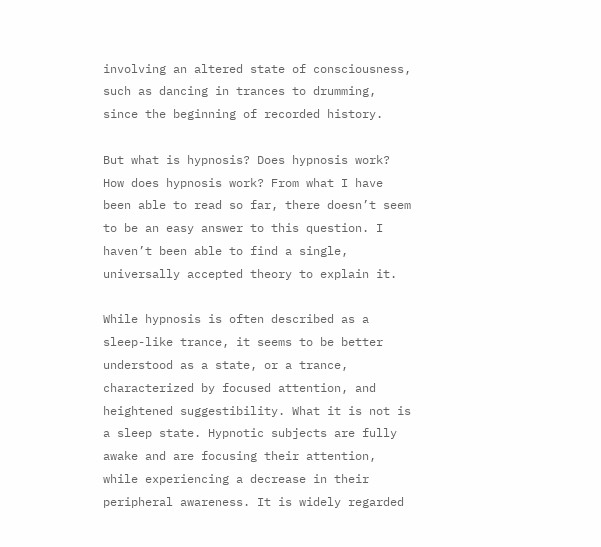involving an altered state of consciousness, such as dancing in trances to drumming, since the beginning of recorded history.

But what is hypnosis? Does hypnosis work? How does hypnosis work? From what I have been able to read so far, there doesn’t seem to be an easy answer to this question. I haven’t been able to find a single, universally accepted theory to explain it.

While hypnosis is often described as a sleep-like trance, it seems to be better understood as a state, or a trance, characterized by focused attention, and heightened suggestibility. What it is not is a sleep state. Hypnotic subjects are fully awake and are focusing their attention, while experiencing a decrease in their peripheral awareness. It is widely regarded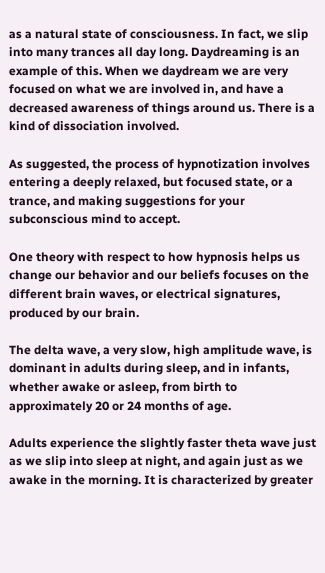as a natural state of consciousness. In fact, we slip into many trances all day long. Daydreaming is an example of this. When we daydream we are very focused on what we are involved in, and have a decreased awareness of things around us. There is a kind of dissociation involved.

As suggested, the process of hypnotization involves entering a deeply relaxed, but focused state, or a trance, and making suggestions for your subconscious mind to accept.

One theory with respect to how hypnosis helps us change our behavior and our beliefs focuses on the different brain waves, or electrical signatures, produced by our brain.

The delta wave, a very slow, high amplitude wave, is dominant in adults during sleep, and in infants, whether awake or asleep, from birth to approximately 20 or 24 months of age.

Adults experience the slightly faster theta wave just as we slip into sleep at night, and again just as we awake in the morning. It is characterized by greater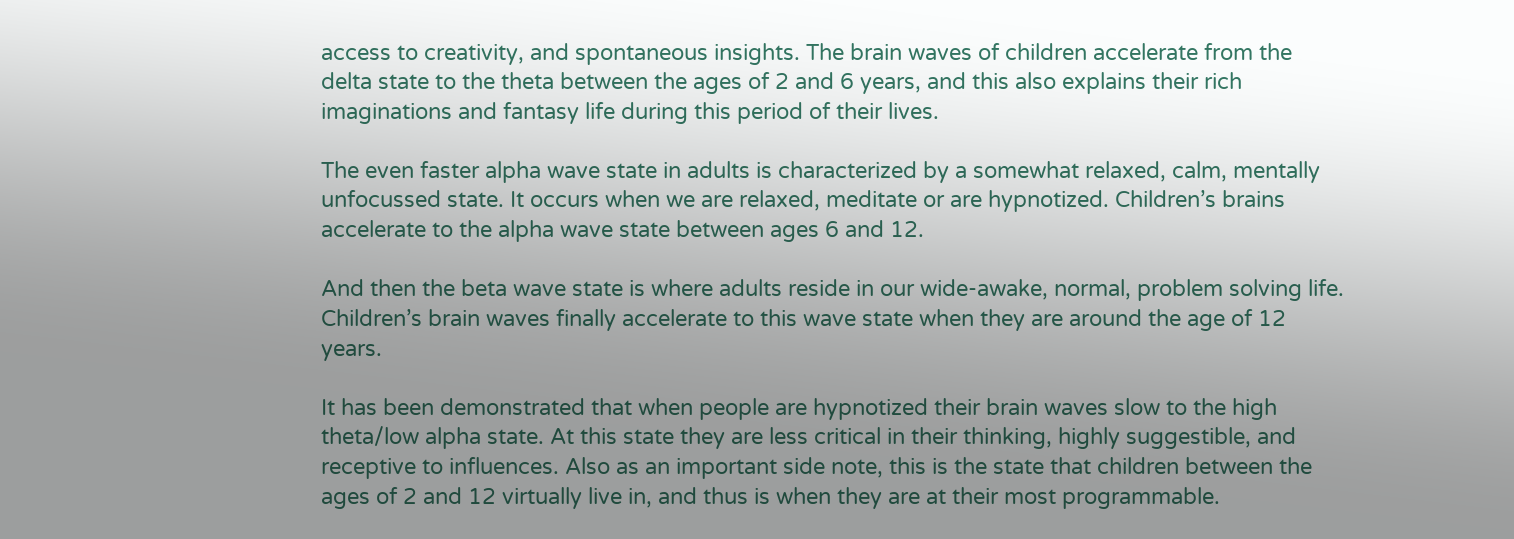access to creativity, and spontaneous insights. The brain waves of children accelerate from the delta state to the theta between the ages of 2 and 6 years, and this also explains their rich imaginations and fantasy life during this period of their lives.

The even faster alpha wave state in adults is characterized by a somewhat relaxed, calm, mentally unfocussed state. It occurs when we are relaxed, meditate or are hypnotized. Children’s brains accelerate to the alpha wave state between ages 6 and 12.

And then the beta wave state is where adults reside in our wide-awake, normal, problem solving life. Children’s brain waves finally accelerate to this wave state when they are around the age of 12 years.

It has been demonstrated that when people are hypnotized their brain waves slow to the high theta/low alpha state. At this state they are less critical in their thinking, highly suggestible, and receptive to influences. Also as an important side note, this is the state that children between the ages of 2 and 12 virtually live in, and thus is when they are at their most programmable.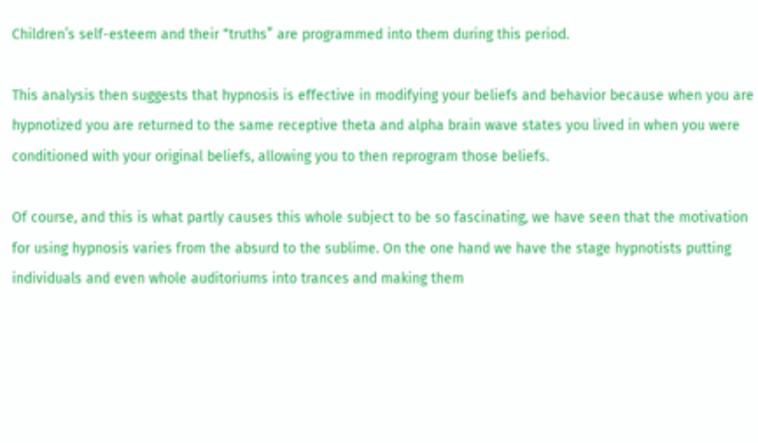Children’s self-esteem and their “truths” are programmed into them during this period.

This analysis then suggests that hypnosis is effective in modifying your beliefs and behavior because when you are hypnotized you are returned to the same receptive theta and alpha brain wave states you lived in when you were conditioned with your original beliefs, allowing you to then reprogram those beliefs.

Of course, and this is what partly causes this whole subject to be so fascinating, we have seen that the motivation for using hypnosis varies from the absurd to the sublime. On the one hand we have the stage hypnotists putting individuals and even whole auditoriums into trances and making them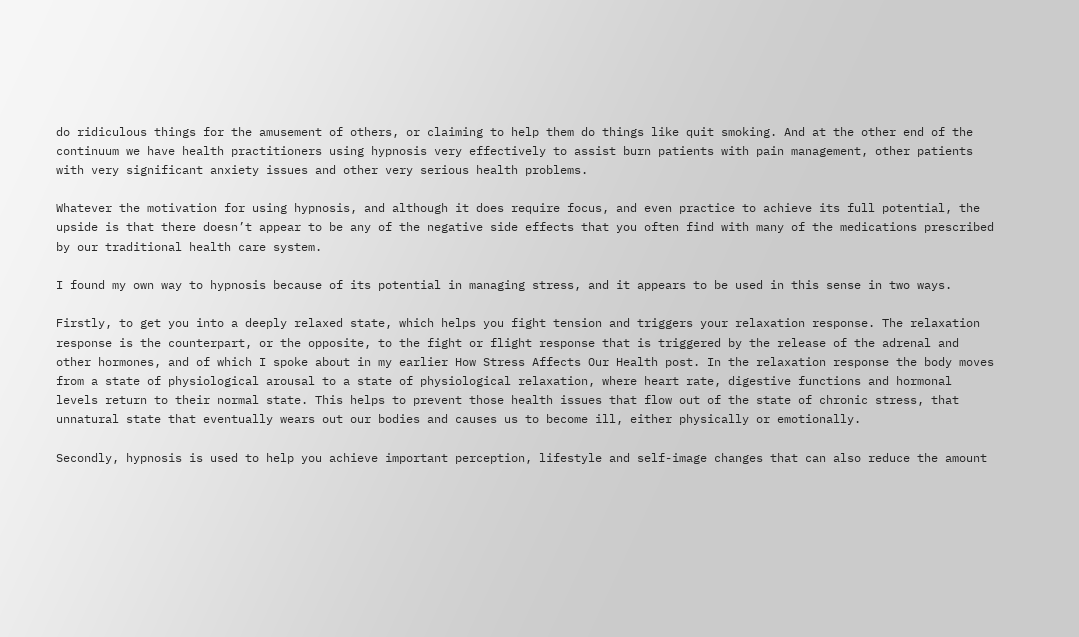do ridiculous things for the amusement of others, or claiming to help them do things like quit smoking. And at the other end of the continuum we have health practitioners using hypnosis very effectively to assist burn patients with pain management, other patients with very significant anxiety issues and other very serious health problems.

Whatever the motivation for using hypnosis, and although it does require focus, and even practice to achieve its full potential, the upside is that there doesn’t appear to be any of the negative side effects that you often find with many of the medications prescribed by our traditional health care system.

I found my own way to hypnosis because of its potential in managing stress, and it appears to be used in this sense in two ways.

Firstly, to get you into a deeply relaxed state, which helps you fight tension and triggers your relaxation response. The relaxation response is the counterpart, or the opposite, to the fight or flight response that is triggered by the release of the adrenal and other hormones, and of which I spoke about in my earlier How Stress Affects Our Health post. In the relaxation response the body moves from a state of physiological arousal to a state of physiological relaxation, where heart rate, digestive functions and hormonal levels return to their normal state. This helps to prevent those health issues that flow out of the state of chronic stress, that unnatural state that eventually wears out our bodies and causes us to become ill, either physically or emotionally.

Secondly, hypnosis is used to help you achieve important perception, lifestyle and self-image changes that can also reduce the amount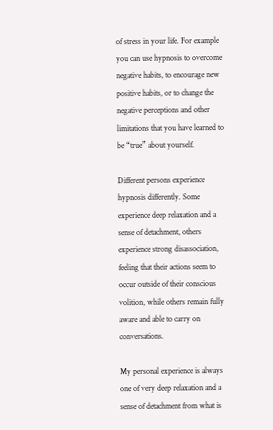of stress in your life. For example you can use hypnosis to overcome negative habits, to encourage new positive habits, or to change the negative perceptions and other limitations that you have learned to be “true” about yourself.

Different persons experience hypnosis differently. Some experience deep relaxation and a sense of detachment, others experience strong disassociation, feeling that their actions seem to occur outside of their conscious volition, while others remain fully aware and able to carry on conversations.

My personal experience is always one of very deep relaxation and a sense of detachment from what is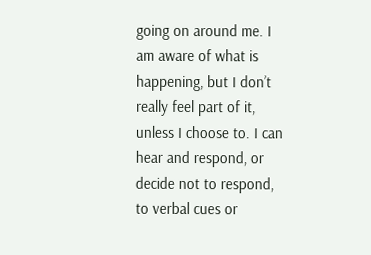going on around me. I am aware of what is happening, but I don’t really feel part of it, unless I choose to. I can hear and respond, or decide not to respond, to verbal cues or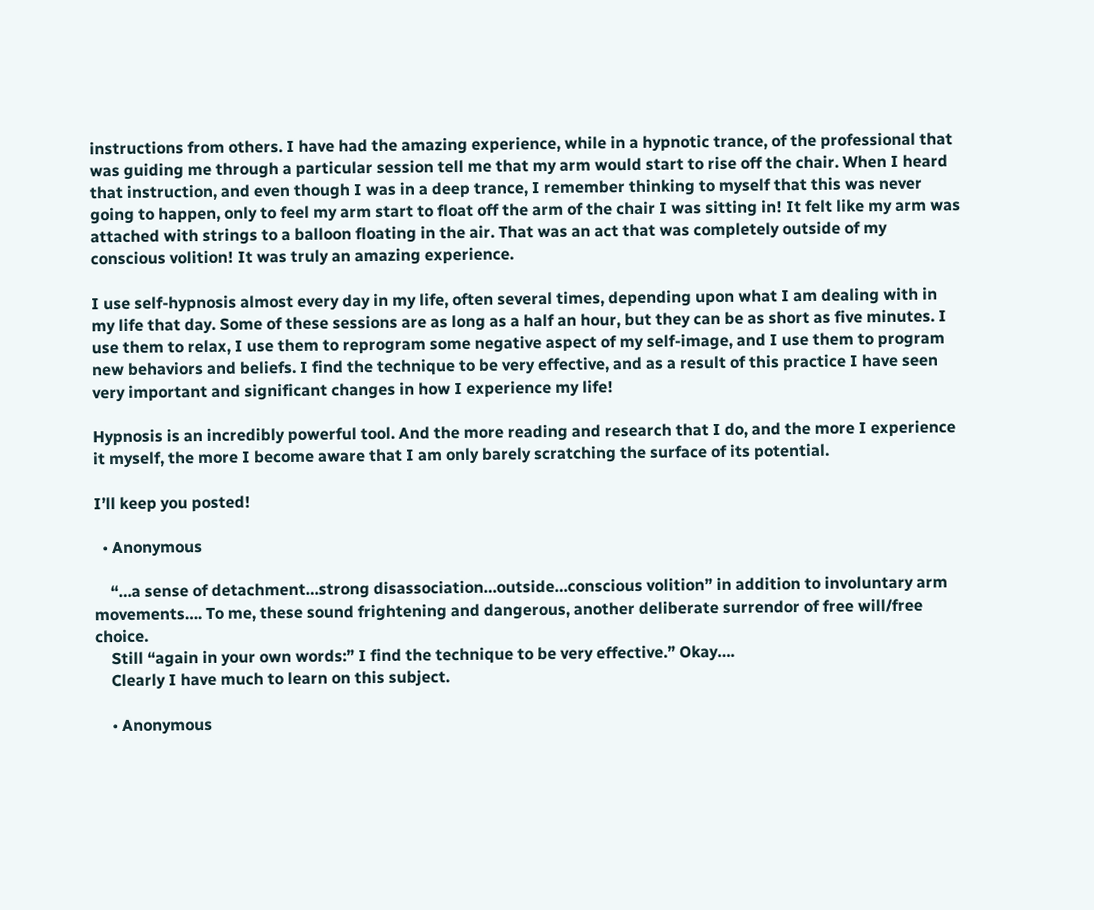instructions from others. I have had the amazing experience, while in a hypnotic trance, of the professional that was guiding me through a particular session tell me that my arm would start to rise off the chair. When I heard that instruction, and even though I was in a deep trance, I remember thinking to myself that this was never going to happen, only to feel my arm start to float off the arm of the chair I was sitting in! It felt like my arm was attached with strings to a balloon floating in the air. That was an act that was completely outside of my conscious volition! It was truly an amazing experience.

I use self-hypnosis almost every day in my life, often several times, depending upon what I am dealing with in my life that day. Some of these sessions are as long as a half an hour, but they can be as short as five minutes. I use them to relax, I use them to reprogram some negative aspect of my self-image, and I use them to program new behaviors and beliefs. I find the technique to be very effective, and as a result of this practice I have seen very important and significant changes in how I experience my life!

Hypnosis is an incredibly powerful tool. And the more reading and research that I do, and the more I experience it myself, the more I become aware that I am only barely scratching the surface of its potential.

I’ll keep you posted!

  • Anonymous

    “…a sense of detachment…strong disassociation…outside…conscious volition” in addition to involuntary arm movements…. To me, these sound frightening and dangerous, another deliberate surrendor of free will/free choice.
    Still “again in your own words:” I find the technique to be very effective.” Okay….
    Clearly I have much to learn on this subject.

    • Anonymous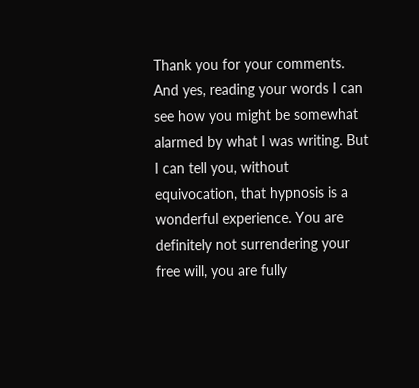Thank you for your comments. And yes, reading your words I can see how you might be somewhat alarmed by what I was writing. But I can tell you, without equivocation, that hypnosis is a wonderful experience. You are definitely not surrendering your free will, you are fully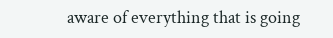aware of everything that is going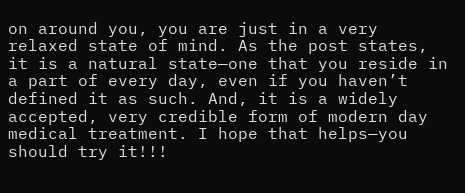on around you, you are just in a very relaxed state of mind. As the post states, it is a natural state—one that you reside in a part of every day, even if you haven’t defined it as such. And, it is a widely accepted, very credible form of modern day medical treatment. I hope that helps—you should try it!!!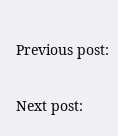Previous post:

Next post: